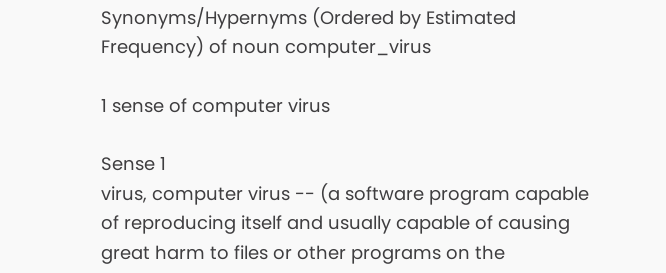Synonyms/Hypernyms (Ordered by Estimated Frequency) of noun computer_virus

1 sense of computer virus

Sense 1
virus, computer virus -- (a software program capable of reproducing itself and usually capable of causing great harm to files or other programs on the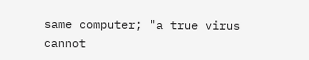same computer; "a true virus cannot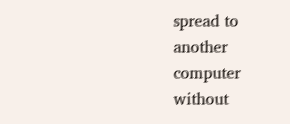spread to another computer without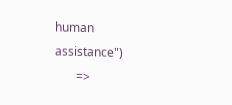human assistance")
       =>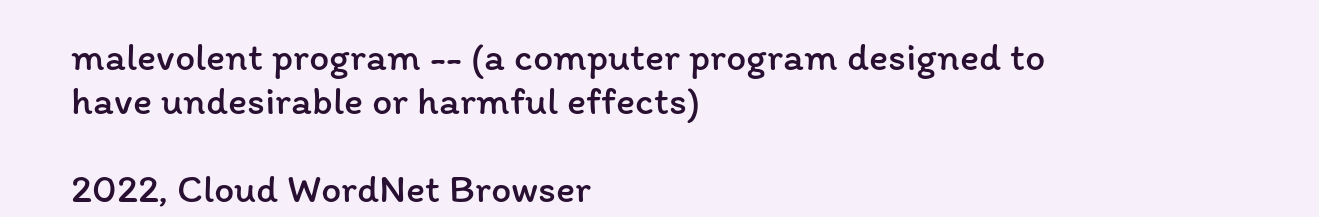malevolent program -- (a computer program designed to have undesirable or harmful effects)

2022, Cloud WordNet Browser